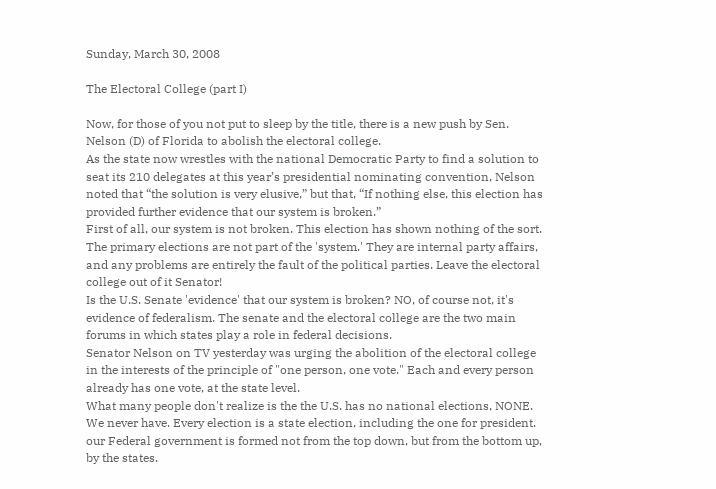Sunday, March 30, 2008

The Electoral College (part I)

Now, for those of you not put to sleep by the title, there is a new push by Sen. Nelson (D) of Florida to abolish the electoral college.
As the state now wrestles with the national Democratic Party to find a solution to seat its 210 delegates at this year’s presidential nominating convention, Nelson noted that “the solution is very elusive,” but that, “If nothing else, this election has provided further evidence that our system is broken.”
First of all, our system is not broken. This election has shown nothing of the sort. The primary elections are not part of the 'system.' They are internal party affairs, and any problems are entirely the fault of the political parties. Leave the electoral college out of it Senator!
Is the U.S. Senate 'evidence' that our system is broken? NO, of course not, it's evidence of federalism. The senate and the electoral college are the two main forums in which states play a role in federal decisions.
Senator Nelson on TV yesterday was urging the abolition of the electoral college in the interests of the principle of "one person, one vote." Each and every person already has one vote, at the state level.
What many people don't realize is the the U.S. has no national elections, NONE. We never have. Every election is a state election, including the one for president. our Federal government is formed not from the top down, but from the bottom up, by the states.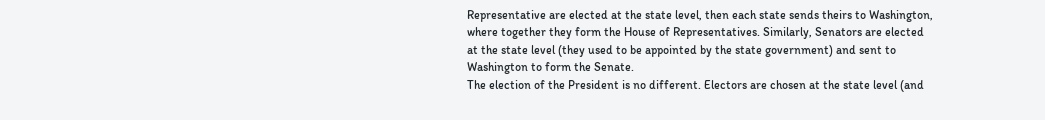Representative are elected at the state level, then each state sends theirs to Washington, where together they form the House of Representatives. Similarly, Senators are elected at the state level (they used to be appointed by the state government) and sent to Washington to form the Senate.
The election of the President is no different. Electors are chosen at the state level (and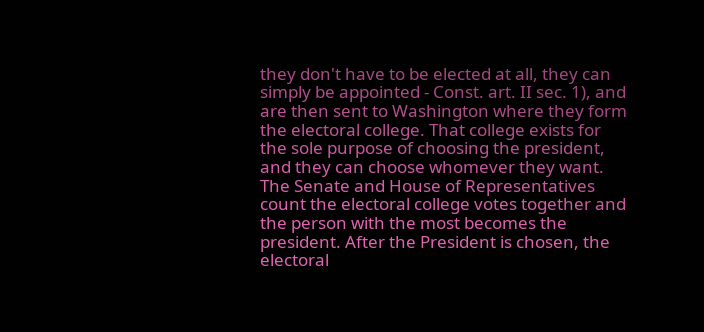they don't have to be elected at all, they can simply be appointed - Const. art. II sec. 1), and are then sent to Washington where they form the electoral college. That college exists for the sole purpose of choosing the president, and they can choose whomever they want. The Senate and House of Representatives count the electoral college votes together and the person with the most becomes the president. After the President is chosen, the electoral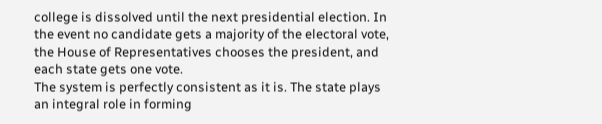college is dissolved until the next presidential election. In the event no candidate gets a majority of the electoral vote, the House of Representatives chooses the president, and each state gets one vote.
The system is perfectly consistent as it is. The state plays an integral role in forming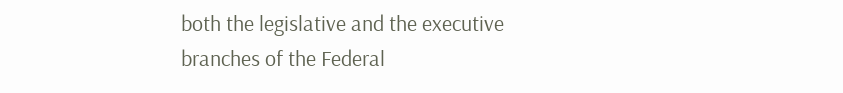both the legislative and the executive branches of the Federal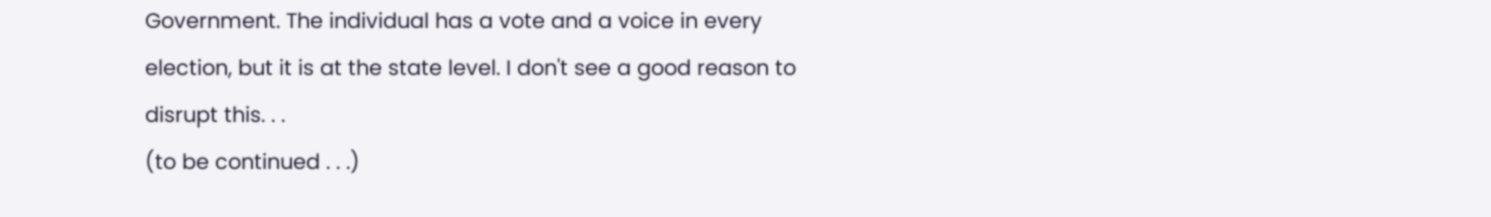Government. The individual has a vote and a voice in every election, but it is at the state level. I don't see a good reason to disrupt this. . .
(to be continued . . .)